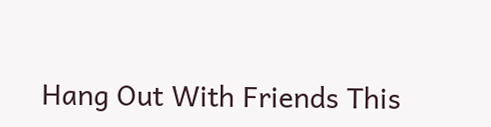Hang Out With Friends This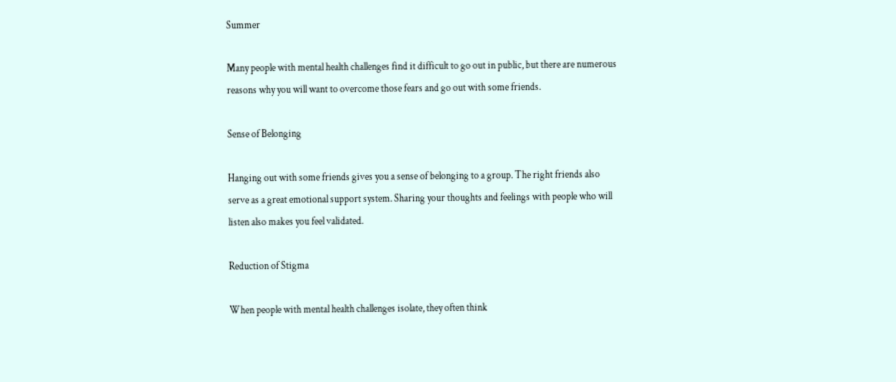Summer

Many people with mental health challenges find it difficult to go out in public, but there are numerous reasons why you will want to overcome those fears and go out with some friends.

Sense of Belonging

Hanging out with some friends gives you a sense of belonging to a group. The right friends also serve as a great emotional support system. Sharing your thoughts and feelings with people who will listen also makes you feel validated.

Reduction of Stigma

When people with mental health challenges isolate, they often think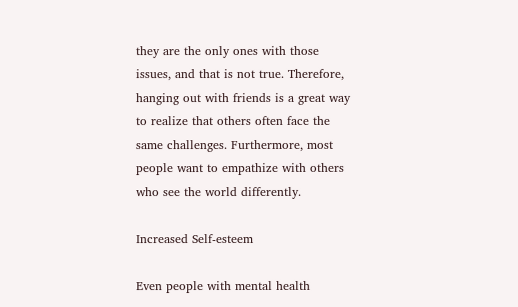they are the only ones with those issues, and that is not true. Therefore, hanging out with friends is a great way to realize that others often face the same challenges. Furthermore, most people want to empathize with others who see the world differently.

Increased Self-esteem

Even people with mental health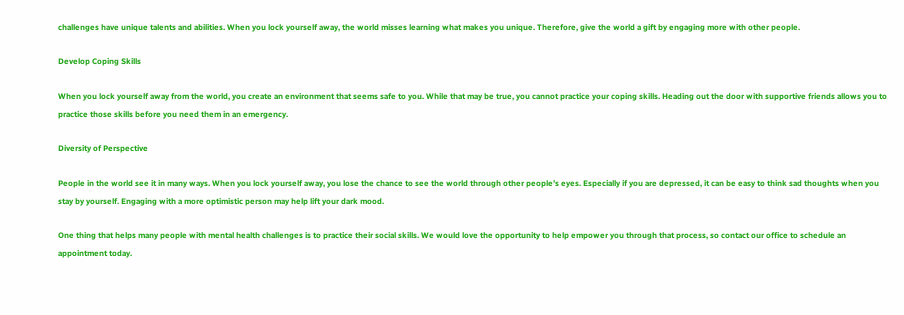challenges have unique talents and abilities. When you lock yourself away, the world misses learning what makes you unique. Therefore, give the world a gift by engaging more with other people.

Develop Coping Skills

When you lock yourself away from the world, you create an environment that seems safe to you. While that may be true, you cannot practice your coping skills. Heading out the door with supportive friends allows you to practice those skills before you need them in an emergency.

Diversity of Perspective

People in the world see it in many ways. When you lock yourself away, you lose the chance to see the world through other people’s eyes. Especially if you are depressed, it can be easy to think sad thoughts when you stay by yourself. Engaging with a more optimistic person may help lift your dark mood.

One thing that helps many people with mental health challenges is to practice their social skills. We would love the opportunity to help empower you through that process, so contact our office to schedule an appointment today.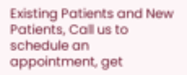Existing Patients and New Patients, Call us to schedule an appointment, get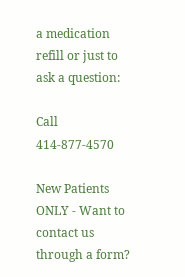a medication refill or just to ask a question:

Call 414-877-4570

New Patients ONLY - Want to contact us through a form?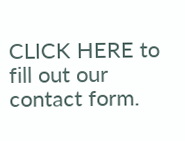CLICK HERE to fill out our contact form.